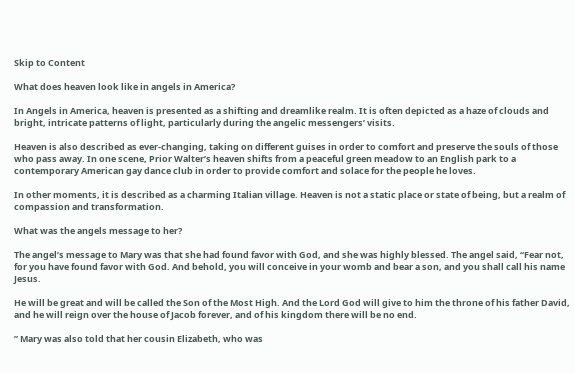Skip to Content

What does heaven look like in angels in America?

In Angels in America, heaven is presented as a shifting and dreamlike realm. It is often depicted as a haze of clouds and bright, intricate patterns of light, particularly during the angelic messengers’ visits.

Heaven is also described as ever-changing, taking on different guises in order to comfort and preserve the souls of those who pass away. In one scene, Prior Walter’s heaven shifts from a peaceful green meadow to an English park to a contemporary American gay dance club in order to provide comfort and solace for the people he loves.

In other moments, it is described as a charming Italian village. Heaven is not a static place or state of being, but a realm of compassion and transformation.

What was the angels message to her?

The angel’s message to Mary was that she had found favor with God, and she was highly blessed. The angel said, “Fear not, for you have found favor with God. And behold, you will conceive in your womb and bear a son, and you shall call his name Jesus.

He will be great and will be called the Son of the Most High. And the Lord God will give to him the throne of his father David, and he will reign over the house of Jacob forever, and of his kingdom there will be no end.

” Mary was also told that her cousin Elizabeth, who was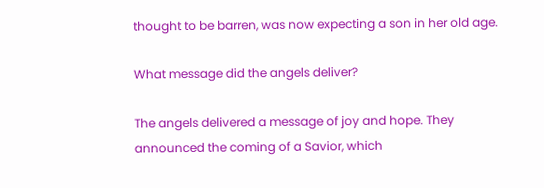thought to be barren, was now expecting a son in her old age.

What message did the angels deliver?

The angels delivered a message of joy and hope. They announced the coming of a Savior, which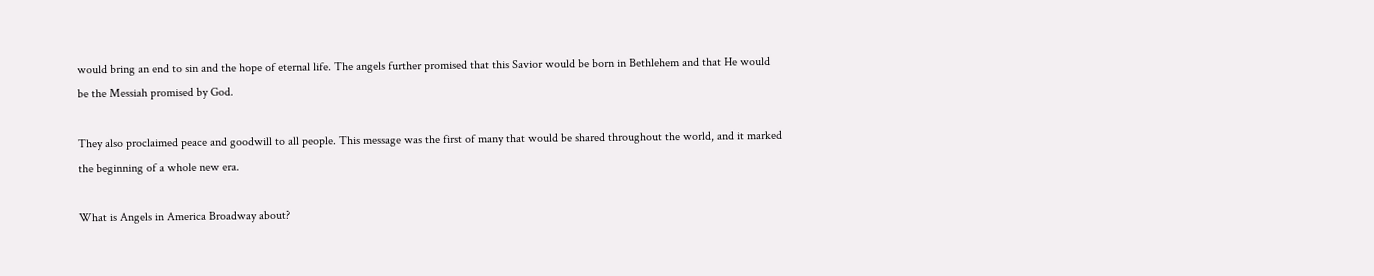would bring an end to sin and the hope of eternal life. The angels further promised that this Savior would be born in Bethlehem and that He would be the Messiah promised by God.

They also proclaimed peace and goodwill to all people. This message was the first of many that would be shared throughout the world, and it marked the beginning of a whole new era.

What is Angels in America Broadway about?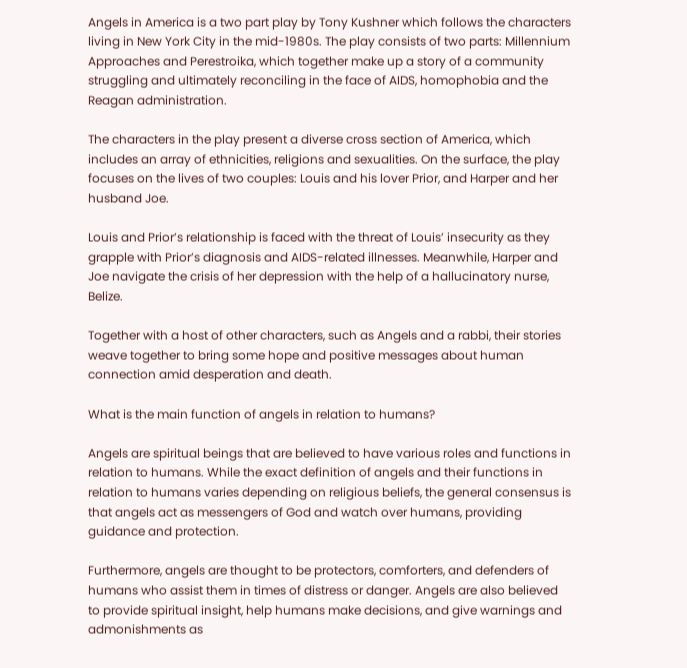Angels in America is a two part play by Tony Kushner which follows the characters living in New York City in the mid-1980s. The play consists of two parts: Millennium Approaches and Perestroika, which together make up a story of a community struggling and ultimately reconciling in the face of AIDS, homophobia and the Reagan administration.

The characters in the play present a diverse cross section of America, which includes an array of ethnicities, religions and sexualities. On the surface, the play focuses on the lives of two couples: Louis and his lover Prior, and Harper and her husband Joe.

Louis and Prior’s relationship is faced with the threat of Louis’ insecurity as they grapple with Prior’s diagnosis and AIDS-related illnesses. Meanwhile, Harper and Joe navigate the crisis of her depression with the help of a hallucinatory nurse, Belize.

Together with a host of other characters, such as Angels and a rabbi, their stories weave together to bring some hope and positive messages about human connection amid desperation and death.

What is the main function of angels in relation to humans?

Angels are spiritual beings that are believed to have various roles and functions in relation to humans. While the exact definition of angels and their functions in relation to humans varies depending on religious beliefs, the general consensus is that angels act as messengers of God and watch over humans, providing guidance and protection.

Furthermore, angels are thought to be protectors, comforters, and defenders of humans who assist them in times of distress or danger. Angels are also believed to provide spiritual insight, help humans make decisions, and give warnings and admonishments as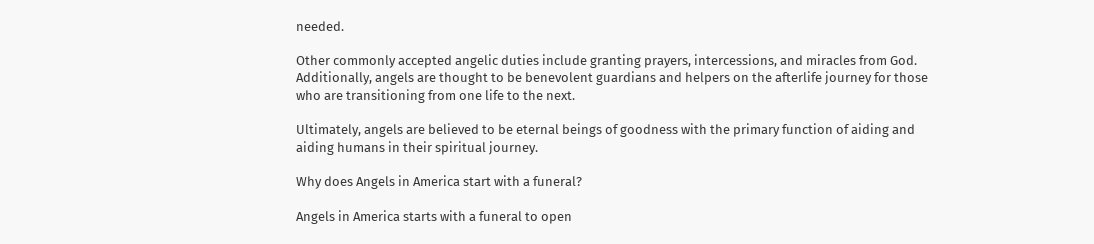needed.

Other commonly accepted angelic duties include granting prayers, intercessions, and miracles from God. Additionally, angels are thought to be benevolent guardians and helpers on the afterlife journey for those who are transitioning from one life to the next.

Ultimately, angels are believed to be eternal beings of goodness with the primary function of aiding and aiding humans in their spiritual journey.

Why does Angels in America start with a funeral?

Angels in America starts with a funeral to open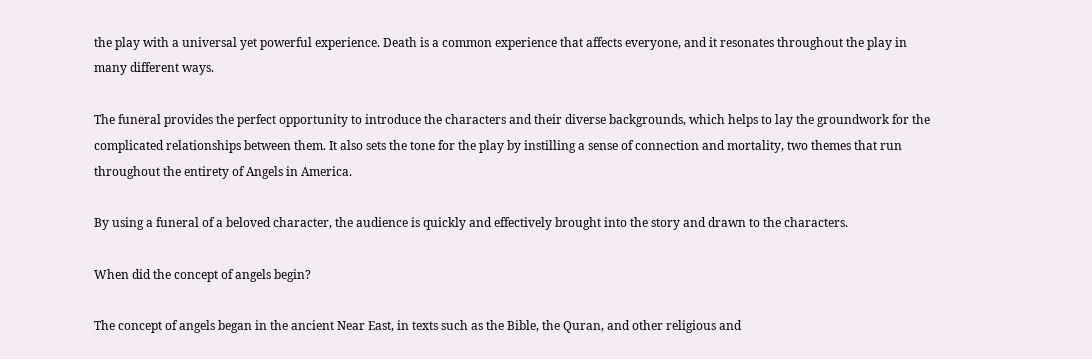the play with a universal yet powerful experience. Death is a common experience that affects everyone, and it resonates throughout the play in many different ways.

The funeral provides the perfect opportunity to introduce the characters and their diverse backgrounds, which helps to lay the groundwork for the complicated relationships between them. It also sets the tone for the play by instilling a sense of connection and mortality, two themes that run throughout the entirety of Angels in America.

By using a funeral of a beloved character, the audience is quickly and effectively brought into the story and drawn to the characters.

When did the concept of angels begin?

The concept of angels began in the ancient Near East, in texts such as the Bible, the Quran, and other religious and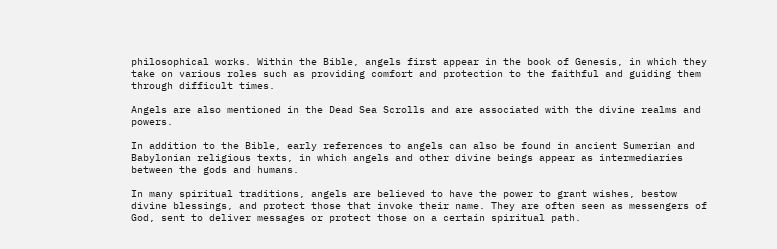philosophical works. Within the Bible, angels first appear in the book of Genesis, in which they take on various roles such as providing comfort and protection to the faithful and guiding them through difficult times.

Angels are also mentioned in the Dead Sea Scrolls and are associated with the divine realms and powers.

In addition to the Bible, early references to angels can also be found in ancient Sumerian and Babylonian religious texts, in which angels and other divine beings appear as intermediaries between the gods and humans.

In many spiritual traditions, angels are believed to have the power to grant wishes, bestow divine blessings, and protect those that invoke their name. They are often seen as messengers of God, sent to deliver messages or protect those on a certain spiritual path.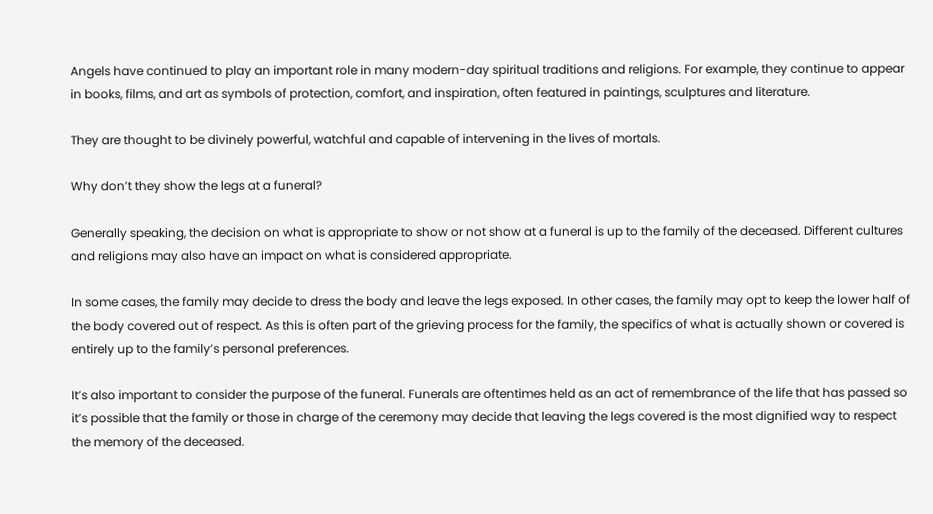Angels have continued to play an important role in many modern-day spiritual traditions and religions. For example, they continue to appear in books, films, and art as symbols of protection, comfort, and inspiration, often featured in paintings, sculptures and literature.

They are thought to be divinely powerful, watchful and capable of intervening in the lives of mortals.

Why don’t they show the legs at a funeral?

Generally speaking, the decision on what is appropriate to show or not show at a funeral is up to the family of the deceased. Different cultures and religions may also have an impact on what is considered appropriate.

In some cases, the family may decide to dress the body and leave the legs exposed. In other cases, the family may opt to keep the lower half of the body covered out of respect. As this is often part of the grieving process for the family, the specifics of what is actually shown or covered is entirely up to the family’s personal preferences.

It’s also important to consider the purpose of the funeral. Funerals are oftentimes held as an act of remembrance of the life that has passed so it’s possible that the family or those in charge of the ceremony may decide that leaving the legs covered is the most dignified way to respect the memory of the deceased.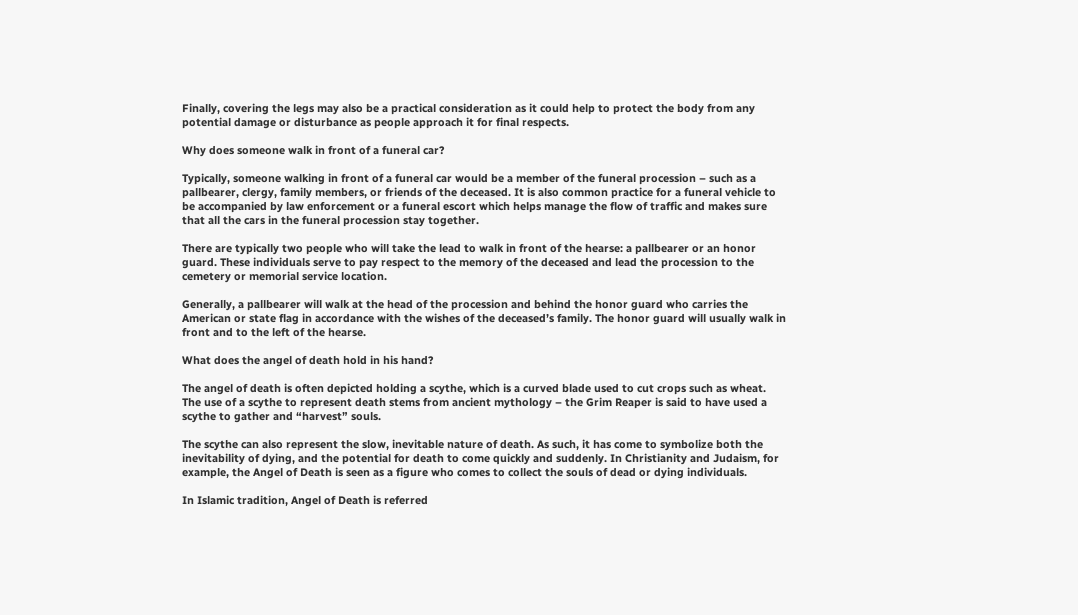Finally, covering the legs may also be a practical consideration as it could help to protect the body from any potential damage or disturbance as people approach it for final respects.

Why does someone walk in front of a funeral car?

Typically, someone walking in front of a funeral car would be a member of the funeral procession – such as a pallbearer, clergy, family members, or friends of the deceased. It is also common practice for a funeral vehicle to be accompanied by law enforcement or a funeral escort which helps manage the flow of traffic and makes sure that all the cars in the funeral procession stay together.

There are typically two people who will take the lead to walk in front of the hearse: a pallbearer or an honor guard. These individuals serve to pay respect to the memory of the deceased and lead the procession to the cemetery or memorial service location.

Generally, a pallbearer will walk at the head of the procession and behind the honor guard who carries the American or state flag in accordance with the wishes of the deceased’s family. The honor guard will usually walk in front and to the left of the hearse.

What does the angel of death hold in his hand?

The angel of death is often depicted holding a scythe, which is a curved blade used to cut crops such as wheat. The use of a scythe to represent death stems from ancient mythology – the Grim Reaper is said to have used a scythe to gather and “harvest” souls.

The scythe can also represent the slow, inevitable nature of death. As such, it has come to symbolize both the inevitability of dying, and the potential for death to come quickly and suddenly. In Christianity and Judaism, for example, the Angel of Death is seen as a figure who comes to collect the souls of dead or dying individuals.

In Islamic tradition, Angel of Death is referred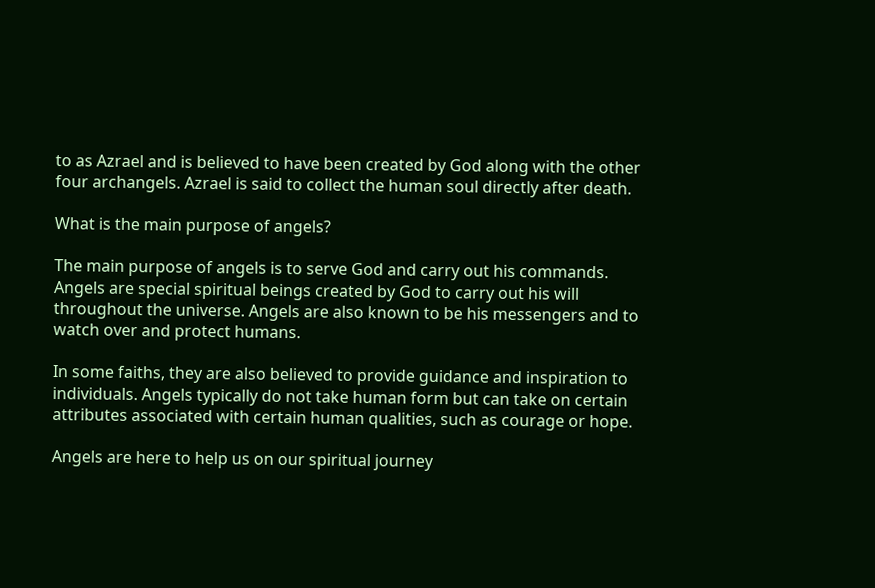to as Azrael and is believed to have been created by God along with the other four archangels. Azrael is said to collect the human soul directly after death.

What is the main purpose of angels?

The main purpose of angels is to serve God and carry out his commands. Angels are special spiritual beings created by God to carry out his will throughout the universe. Angels are also known to be his messengers and to watch over and protect humans.

In some faiths, they are also believed to provide guidance and inspiration to individuals. Angels typically do not take human form but can take on certain attributes associated with certain human qualities, such as courage or hope.

Angels are here to help us on our spiritual journey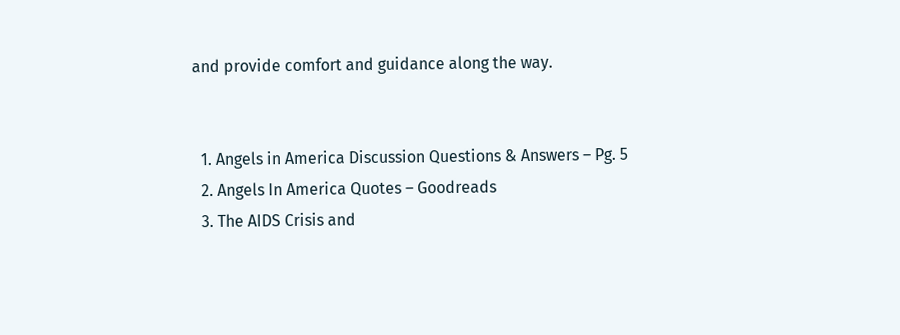and provide comfort and guidance along the way.


  1. Angels in America Discussion Questions & Answers – Pg. 5
  2. Angels In America Quotes – Goodreads
  3. The AIDS Crisis and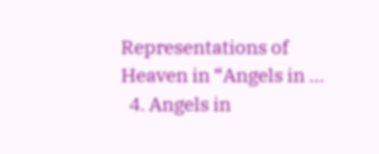Representations of Heaven in “Angels in …
  4. Angels in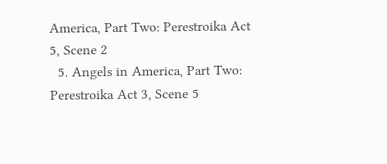America, Part Two: Perestroika Act 5, Scene 2
  5. Angels in America, Part Two: Perestroika Act 3, Scene 5